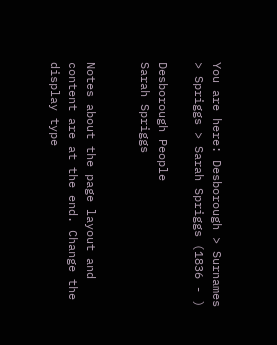You are here: Desborough > Surnames > Spriggs > Sarah Spriggs (1836 - )

Desborough People
Sarah Spriggs


Notes about the page layout and content are at the end. Change the display type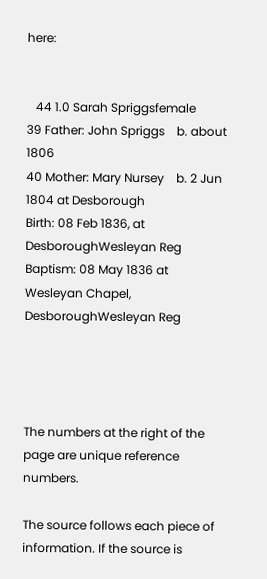here:


   44 1.0 Sarah Spriggsfemale
39 Father: John Spriggs    b. about 1806
40 Mother: Mary Nursey    b. 2 Jun 1804 at Desborough
Birth: 08 Feb 1836, at DesboroughWesleyan Reg
Baptism: 08 May 1836 at Wesleyan Chapel, DesboroughWesleyan Reg




The numbers at the right of the page are unique reference numbers.

The source follows each piece of information. If the source is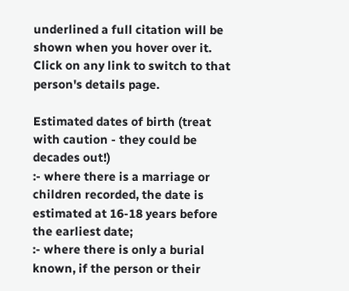underlined a full citation will be shown when you hover over it. Click on any link to switch to that person's details page.

Estimated dates of birth (treat with caution - they could be decades out!)
:- where there is a marriage or children recorded, the date is estimated at 16-18 years before the earliest date;
:- where there is only a burial known, if the person or their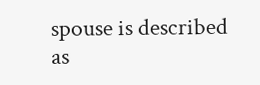spouse is described as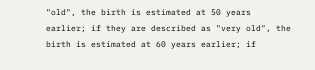"old", the birth is estimated at 50 years earlier; if they are described as "very old", the birth is estimated at 60 years earlier; if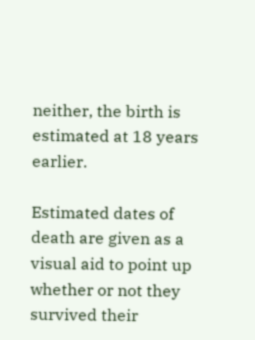neither, the birth is estimated at 18 years earlier.

Estimated dates of death are given as a visual aid to point up whether or not they survived their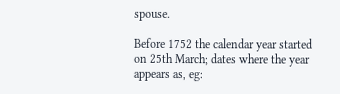spouse.

Before 1752 the calendar year started on 25th March; dates where the year appears as, eg: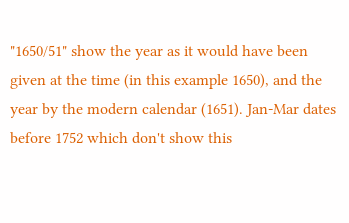"1650/51" show the year as it would have been given at the time (in this example 1650), and the year by the modern calendar (1651). Jan-Mar dates before 1752 which don't show this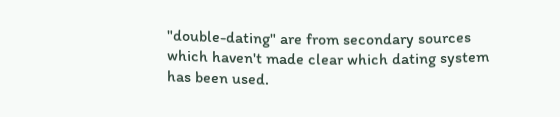"double-dating" are from secondary sources which haven't made clear which dating system has been used.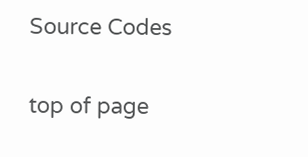Source Codes

top of page